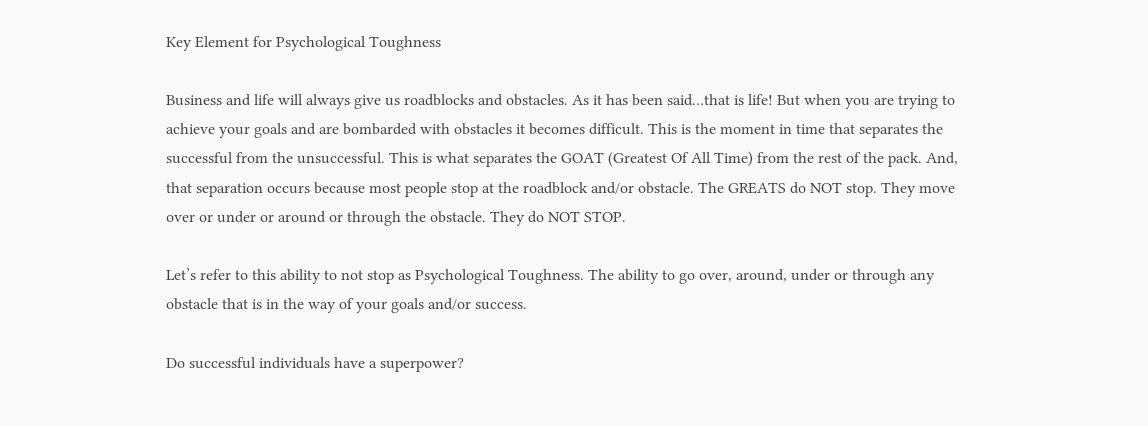Key Element for Psychological Toughness

Business and life will always give us roadblocks and obstacles. As it has been said…that is life! But when you are trying to achieve your goals and are bombarded with obstacles it becomes difficult. This is the moment in time that separates the successful from the unsuccessful. This is what separates the GOAT (Greatest Of All Time) from the rest of the pack. And, that separation occurs because most people stop at the roadblock and/or obstacle. The GREATS do NOT stop. They move over or under or around or through the obstacle. They do NOT STOP.

Let’s refer to this ability to not stop as Psychological Toughness. The ability to go over, around, under or through any obstacle that is in the way of your goals and/or success.

Do successful individuals have a superpower?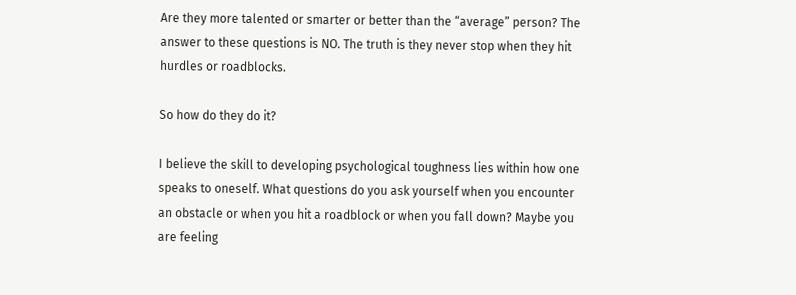Are they more talented or smarter or better than the “average” person? The answer to these questions is NO. The truth is they never stop when they hit hurdles or roadblocks.

So how do they do it?

I believe the skill to developing psychological toughness lies within how one speaks to oneself. What questions do you ask yourself when you encounter an obstacle or when you hit a roadblock or when you fall down? Maybe you are feeling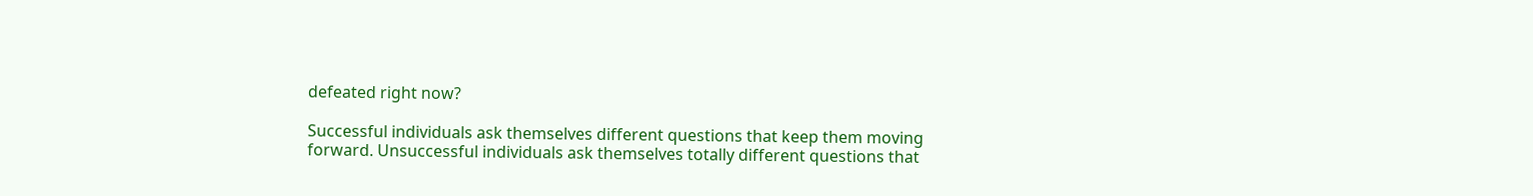defeated right now?

Successful individuals ask themselves different questions that keep them moving forward. Unsuccessful individuals ask themselves totally different questions that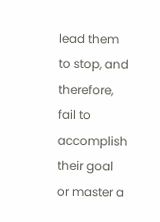lead them to stop, and therefore, fail to accomplish their goal or master a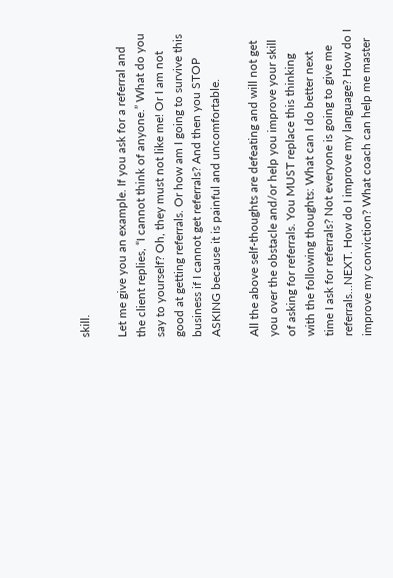skill.

Let me give you an example. If you ask for a referral and the client replies, “I cannot think of anyone.” What do you say to yourself? Oh, they must not like me! Or I am not good at getting referrals. Or how am I going to survive this business if I cannot get referrals? And then you STOP ASKING because it is painful and uncomfortable.

All the above self-thoughts are defeating and will not get you over the obstacle and/or help you improve your skill of asking for referrals. You MUST replace this thinking with the following thoughts: What can I do better next time I ask for referrals? Not everyone is going to give me referrals…NEXT. How do I improve my language? How do I improve my conviction? What coach can help me master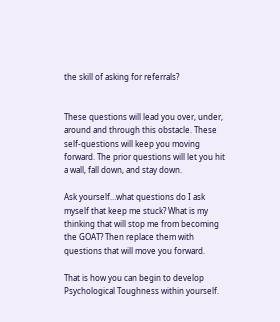the skill of asking for referrals?


These questions will lead you over, under, around and through this obstacle. These self-questions will keep you moving forward. The prior questions will let you hit a wall, fall down, and stay down.

Ask yourself…what questions do I ask myself that keep me stuck? What is my thinking that will stop me from becoming the GOAT? Then replace them with questions that will move you forward.

That is how you can begin to develop Psychological Toughness within yourself.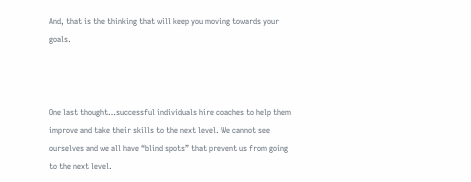And, that is the thinking that will keep you moving towards your goals.



One last thought…successful individuals hire coaches to help them improve and take their skills to the next level. We cannot see ourselves and we all have “blind spots” that prevent us from going to the next level.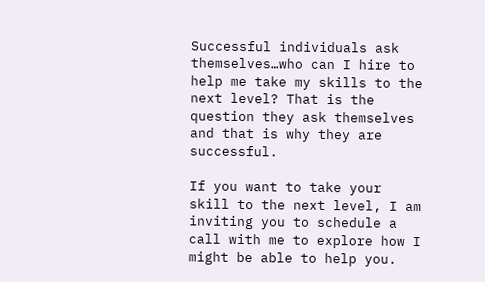Successful individuals ask themselves…who can I hire to help me take my skills to the next level? That is the question they ask themselves and that is why they are successful.

If you want to take your skill to the next level, I am inviting you to schedule a call with me to explore how I might be able to help you.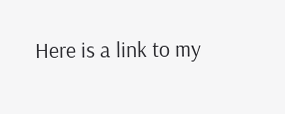Here is a link to my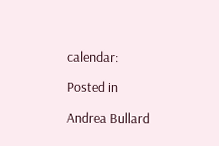calendar:

Posted in

Andrea Bullard